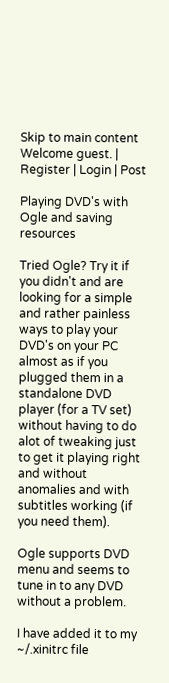Skip to main content
Welcome guest. | Register | Login | Post

Playing DVD's with Ogle and saving resources

Tried Ogle? Try it if you didn't and are looking for a simple and rather painless ways to play your DVD's on your PC almost as if you plugged them in a standalone DVD player (for a TV set) without having to do alot of tweaking just to get it playing right and without anomalies and with subtitles working (if you need them).

Ogle supports DVD menu and seems to tune in to any DVD without a problem.

I have added it to my ~/.xinitrc file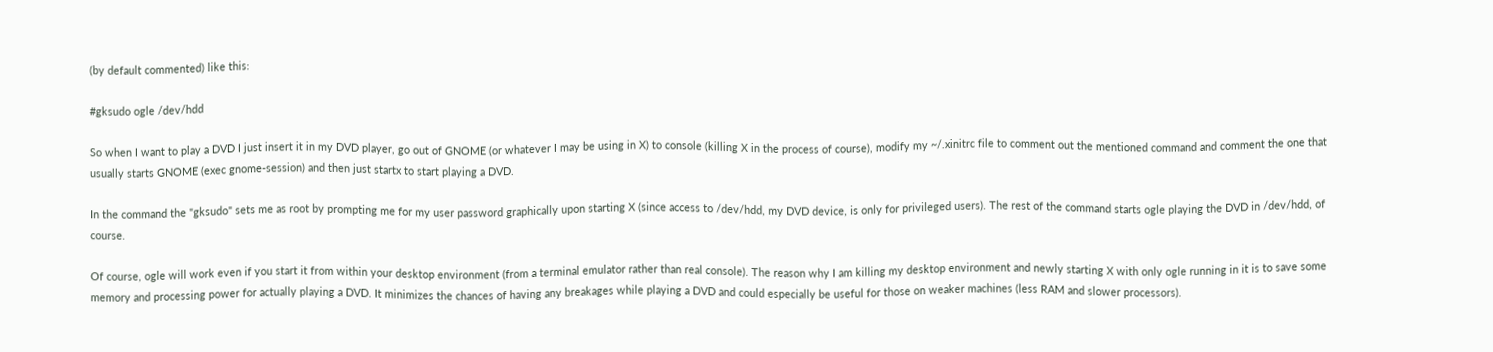(by default commented) like this:

#gksudo ogle /dev/hdd

So when I want to play a DVD I just insert it in my DVD player, go out of GNOME (or whatever I may be using in X) to console (killing X in the process of course), modify my ~/.xinitrc file to comment out the mentioned command and comment the one that usually starts GNOME (exec gnome-session) and then just startx to start playing a DVD.

In the command the "gksudo" sets me as root by prompting me for my user password graphically upon starting X (since access to /dev/hdd, my DVD device, is only for privileged users). The rest of the command starts ogle playing the DVD in /dev/hdd, of course.

Of course, ogle will work even if you start it from within your desktop environment (from a terminal emulator rather than real console). The reason why I am killing my desktop environment and newly starting X with only ogle running in it is to save some memory and processing power for actually playing a DVD. It minimizes the chances of having any breakages while playing a DVD and could especially be useful for those on weaker machines (less RAM and slower processors).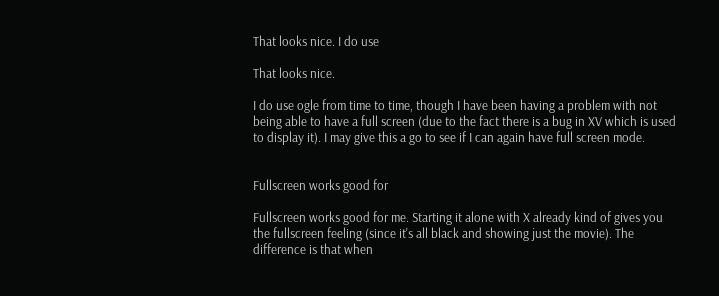That looks nice. I do use

That looks nice.

I do use ogle from time to time, though I have been having a problem with not being able to have a full screen (due to the fact there is a bug in XV which is used to display it). I may give this a go to see if I can again have full screen mode.


Fullscreen works good for

Fullscreen works good for me. Starting it alone with X already kind of gives you the fullscreen feeling (since it's all black and showing just the movie). The difference is that when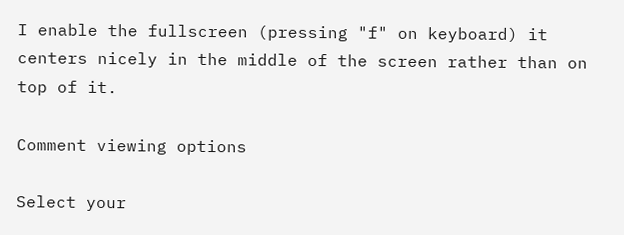I enable the fullscreen (pressing "f" on keyboard) it centers nicely in the middle of the screen rather than on top of it.

Comment viewing options

Select your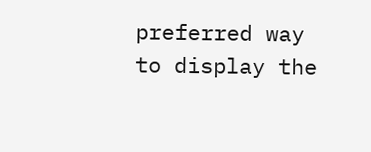preferred way to display the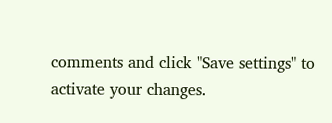comments and click "Save settings" to activate your changes.